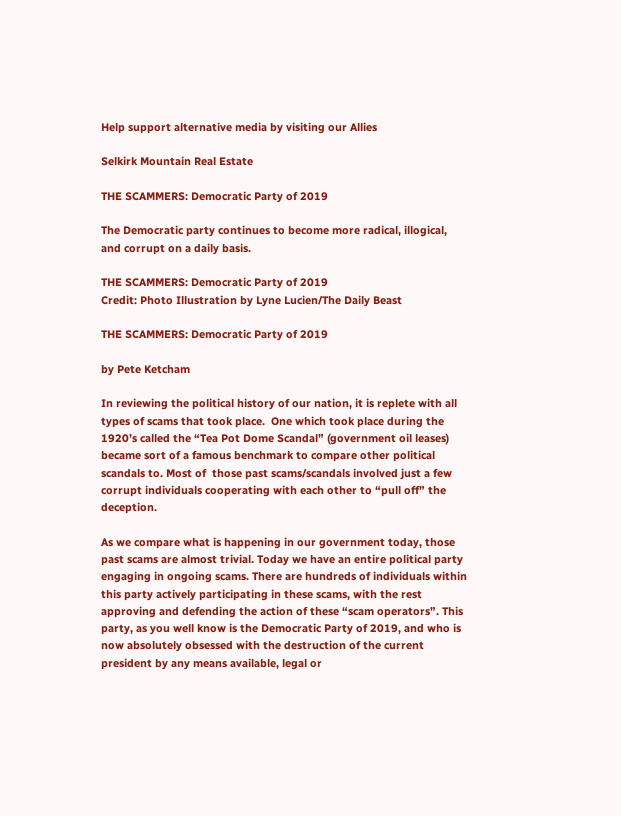Help support alternative media by visiting our Allies

Selkirk Mountain Real Estate

THE SCAMMERS: Democratic Party of 2019

The Democratic party continues to become more radical, illogical, and corrupt on a daily basis.

THE SCAMMERS: Democratic Party of 2019
Credit: Photo Illustration by Lyne Lucien/The Daily Beast

THE SCAMMERS: Democratic Party of 2019

by Pete Ketcham

In reviewing the political history of our nation, it is replete with all types of scams that took place.  One which took place during the 1920’s called the “Tea Pot Dome Scandal” (government oil leases)  became sort of a famous benchmark to compare other political scandals to. Most of  those past scams/scandals involved just a few corrupt individuals cooperating with each other to “pull off” the deception.

As we compare what is happening in our government today, those past scams are almost trivial. Today we have an entire political party engaging in ongoing scams. There are hundreds of individuals within this party actively participating in these scams, with the rest approving and defending the action of these “scam operators”. This party, as you well know is the Democratic Party of 2019, and who is now absolutely obsessed with the destruction of the current president by any means available, legal or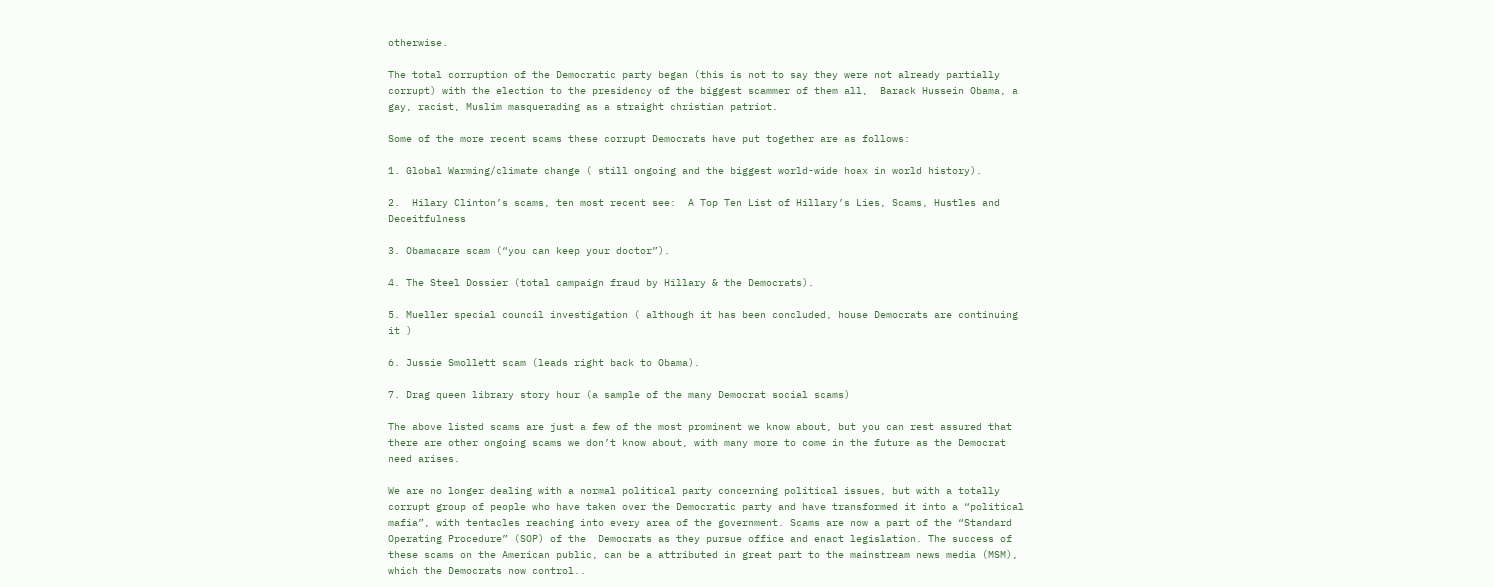otherwise.

The total corruption of the Democratic party began (this is not to say they were not already partially corrupt) with the election to the presidency of the biggest scammer of them all,  Barack Hussein Obama, a gay, racist, Muslim masquerading as a straight christian patriot.

Some of the more recent scams these corrupt Democrats have put together are as follows:

1. Global Warming/climate change ( still ongoing and the biggest world-wide hoax in world history).

2.  Hilary Clinton’s scams, ten most recent see:  A Top Ten List of Hillary’s Lies, Scams, Hustles and Deceitfulness

3. Obamacare scam (“you can keep your doctor”).

4. The Steel Dossier (total campaign fraud by Hillary & the Democrats).

5. Mueller special council investigation ( although it has been concluded, house Democrats are continuing it )

6. Jussie Smollett scam (leads right back to Obama).

7. Drag queen library story hour (a sample of the many Democrat social scams)

The above listed scams are just a few of the most prominent we know about, but you can rest assured that there are other ongoing scams we don’t know about, with many more to come in the future as the Democrat need arises.

We are no longer dealing with a normal political party concerning political issues, but with a totally corrupt group of people who have taken over the Democratic party and have transformed it into a “political mafia”, with tentacles reaching into every area of the government. Scams are now a part of the “Standard Operating Procedure” (SOP) of the  Democrats as they pursue office and enact legislation. The success of these scams on the American public, can be a attributed in great part to the mainstream news media (MSM), which the Democrats now control..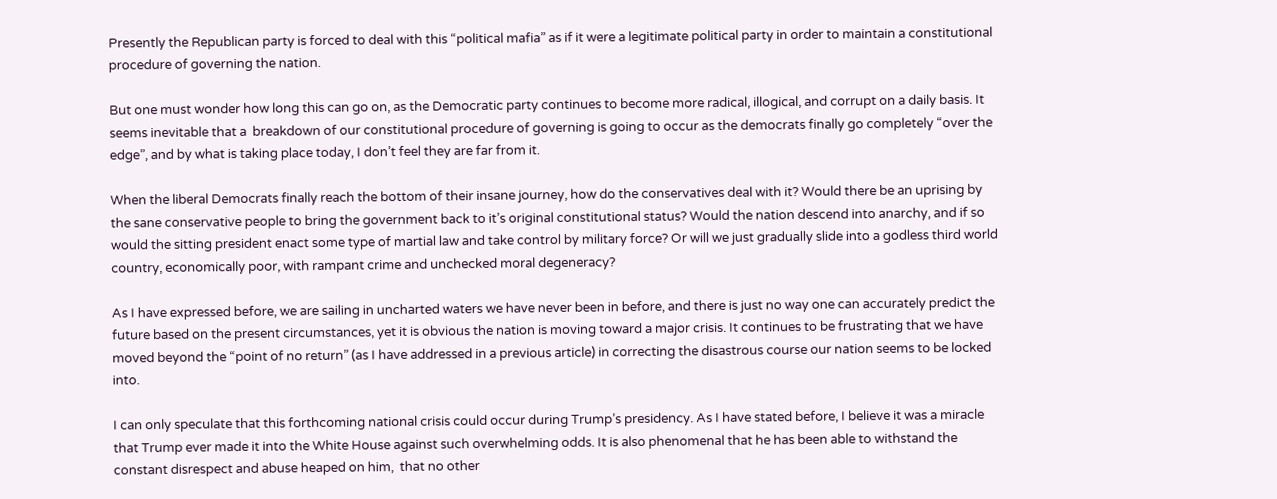Presently the Republican party is forced to deal with this “political mafia” as if it were a legitimate political party in order to maintain a constitutional procedure of governing the nation.

But one must wonder how long this can go on, as the Democratic party continues to become more radical, illogical, and corrupt on a daily basis. It seems inevitable that a  breakdown of our constitutional procedure of governing is going to occur as the democrats finally go completely “over the edge”, and by what is taking place today, I don’t feel they are far from it.

When the liberal Democrats finally reach the bottom of their insane journey, how do the conservatives deal with it? Would there be an uprising by the sane conservative people to bring the government back to it’s original constitutional status? Would the nation descend into anarchy, and if so would the sitting president enact some type of martial law and take control by military force? Or will we just gradually slide into a godless third world country, economically poor, with rampant crime and unchecked moral degeneracy?

As I have expressed before, we are sailing in uncharted waters we have never been in before, and there is just no way one can accurately predict the future based on the present circumstances, yet it is obvious the nation is moving toward a major crisis. It continues to be frustrating that we have moved beyond the “point of no return” (as I have addressed in a previous article) in correcting the disastrous course our nation seems to be locked into.

I can only speculate that this forthcoming national crisis could occur during Trump’s presidency. As I have stated before, I believe it was a miracle that Trump ever made it into the White House against such overwhelming odds. It is also phenomenal that he has been able to withstand the constant disrespect and abuse heaped on him,  that no other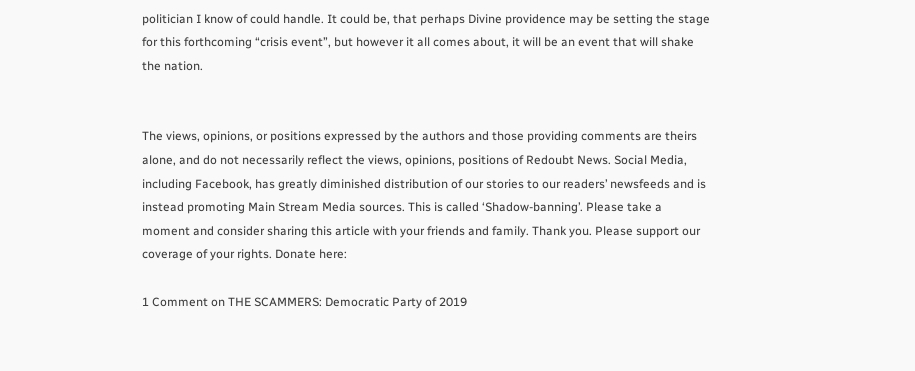politician I know of could handle. It could be, that perhaps Divine providence may be setting the stage for this forthcoming “crisis event”, but however it all comes about, it will be an event that will shake the nation.


The views, opinions, or positions expressed by the authors and those providing comments are theirs alone, and do not necessarily reflect the views, opinions, positions of Redoubt News. Social Media, including Facebook, has greatly diminished distribution of our stories to our readers’ newsfeeds and is instead promoting Main Stream Media sources. This is called ‘Shadow-banning’. Please take a moment and consider sharing this article with your friends and family. Thank you. Please support our coverage of your rights. Donate here:

1 Comment on THE SCAMMERS: Democratic Party of 2019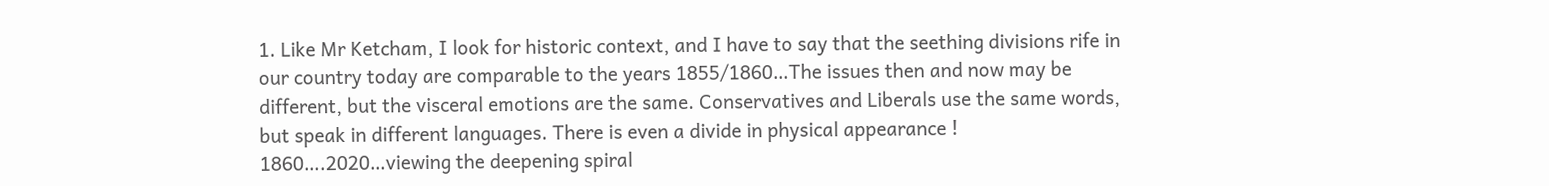1. Like Mr Ketcham, I look for historic context, and I have to say that the seething divisions rife in our country today are comparable to the years 1855/1860…The issues then and now may be different, but the visceral emotions are the same. Conservatives and Liberals use the same words, but speak in different languages. There is even a divide in physical appearance ! 1860….2020…viewing the deepening spiral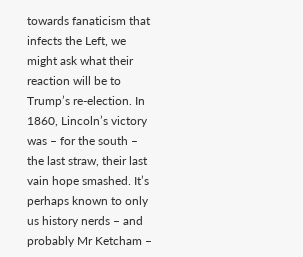towards fanaticism that infects the Left, we might ask what their reaction will be to Trump’s re-election. In 1860, Lincoln’s victory was – for the south – the last straw, their last vain hope smashed. It’s perhaps known to only us history nerds – and probably Mr Ketcham –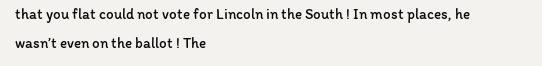that you flat could not vote for Lincoln in the South ! In most places, he wasn’t even on the ballot ! The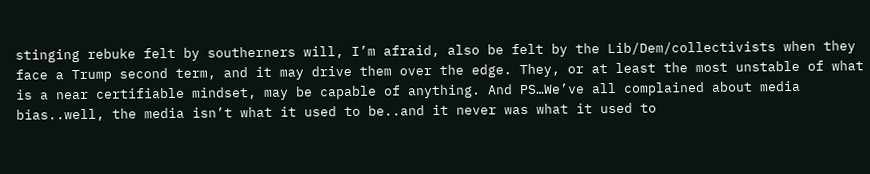stinging rebuke felt by southerners will, I’m afraid, also be felt by the Lib/Dem/collectivists when they face a Trump second term, and it may drive them over the edge. They, or at least the most unstable of what is a near certifiable mindset, may be capable of anything. And PS…We’ve all complained about media bias..well, the media isn’t what it used to be..and it never was what it used to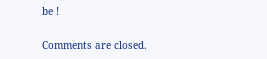be !

Comments are closed.